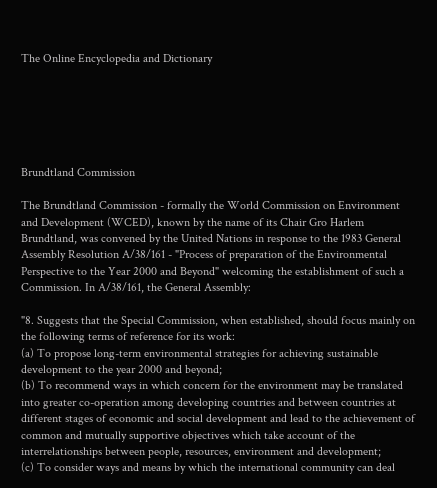The Online Encyclopedia and Dictionary






Brundtland Commission

The Brundtland Commission - formally the World Commission on Environment and Development (WCED), known by the name of its Chair Gro Harlem Brundtland, was convened by the United Nations in response to the 1983 General Assembly Resolution A/38/161 - "Process of preparation of the Environmental Perspective to the Year 2000 and Beyond" welcoming the establishment of such a Commission. In A/38/161, the General Assembly:

"8. Suggests that the Special Commission, when established, should focus mainly on the following terms of reference for its work:
(a) To propose long-term environmental strategies for achieving sustainable development to the year 2000 and beyond;
(b) To recommend ways in which concern for the environment may be translated into greater co-operation among developing countries and between countries at different stages of economic and social development and lead to the achievement of common and mutually supportive objectives which take account of the interrelationships between people, resources, environment and development;
(c) To consider ways and means by which the international community can deal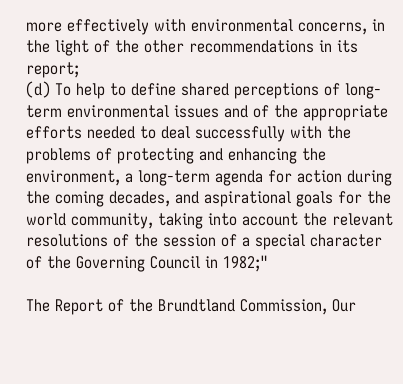more effectively with environmental concerns, in the light of the other recommendations in its report;
(d) To help to define shared perceptions of long-term environmental issues and of the appropriate efforts needed to deal successfully with the problems of protecting and enhancing the environment, a long-term agenda for action during the coming decades, and aspirational goals for the world community, taking into account the relevant resolutions of the session of a special character of the Governing Council in 1982;"

The Report of the Brundtland Commission, Our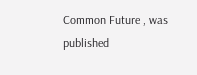Common Future , was published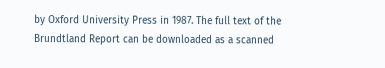by Oxford University Press in 1987. The full text of the Brundtland Report can be downloaded as a scanned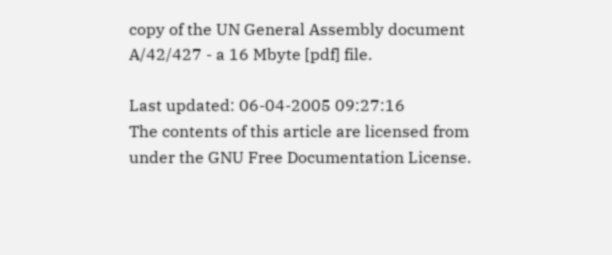copy of the UN General Assembly document A/42/427 - a 16 Mbyte [pdf] file.

Last updated: 06-04-2005 09:27:16
The contents of this article are licensed from under the GNU Free Documentation License.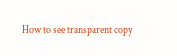How to see transparent copy